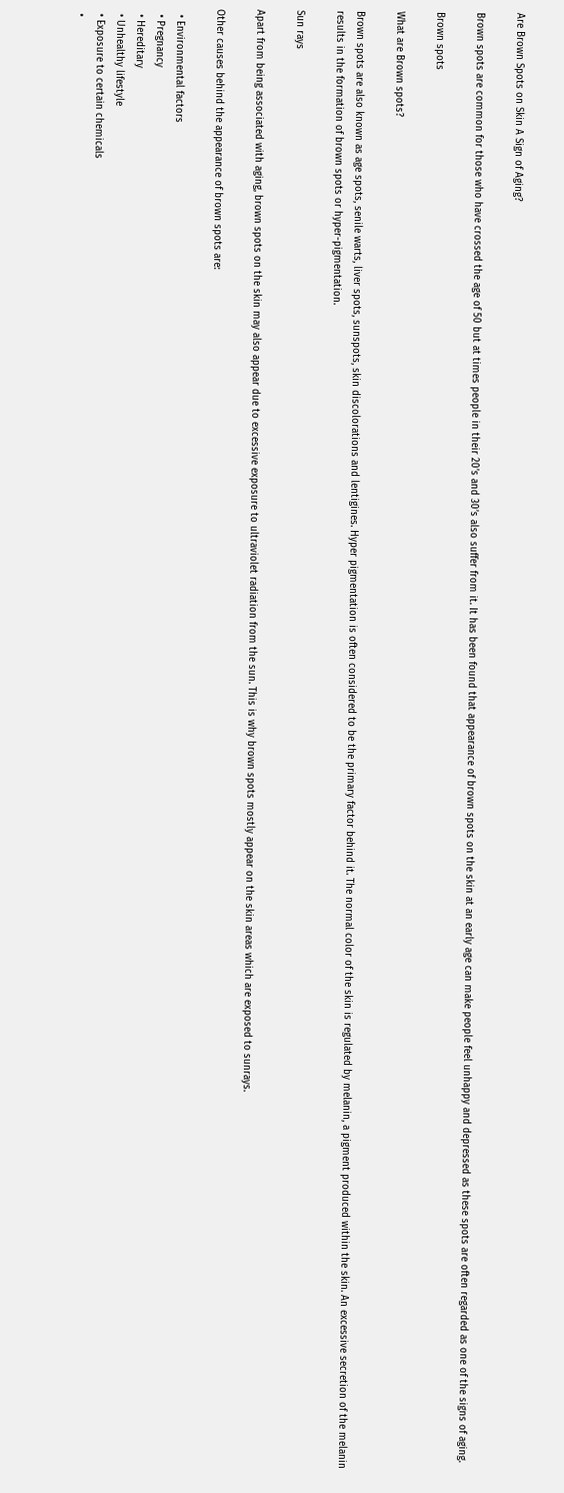Are Brown Spots on Skin A Sign of Aging?

Brown spots are common for those who have crossed the age of 50 but at times people in their 20’s and 30’s also suffer from it. It has been found that appearance of brown spots on the skin at an early age can make people feel unhappy and depressed as these spots are often regarded as one of the signs of aging.

Brown spots

What are Brown spots?

Brown spots are also known as age spots, senile warts, liver spots, sunspots, skin discolorations and lentigines. Hyper pigmentation is often considered to be the primary factor behind it. The normal color of the skin is regulated by melanin, a pigment produced within the skin. An excessive secretion of the melanin results in the formation of brown spots or hyper-pigmentation.

Sun rays

Apart from being associated with aging, brown spots on the skin may also appear due to excessive exposure to ultraviolet radiation from the sun. This is why brown spots mostly appear on the skin areas which are exposed to sunrays.

Other causes behind the appearance of brown spots are:

  • Environmental factors
  • Pregnancy
  • Hereditary
  • Unhealthy lifestyle
  • Exposure to certain chemicals
  •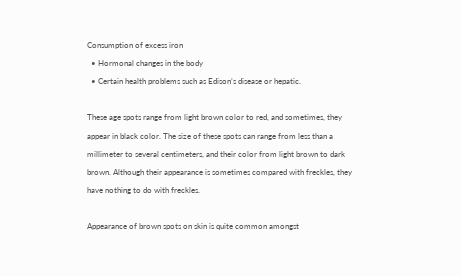Consumption of excess iron
  • Hormonal changes in the body
  • Certain health problems such as Edison’s disease or hepatic.

These age spots range from light brown color to red, and sometimes, they appear in black color. The size of these spots can range from less than a millimeter to several centimeters, and their color from light brown to dark brown. Although their appearance is sometimes compared with freckles, they have nothing to do with freckles.

Appearance of brown spots on skin is quite common amongst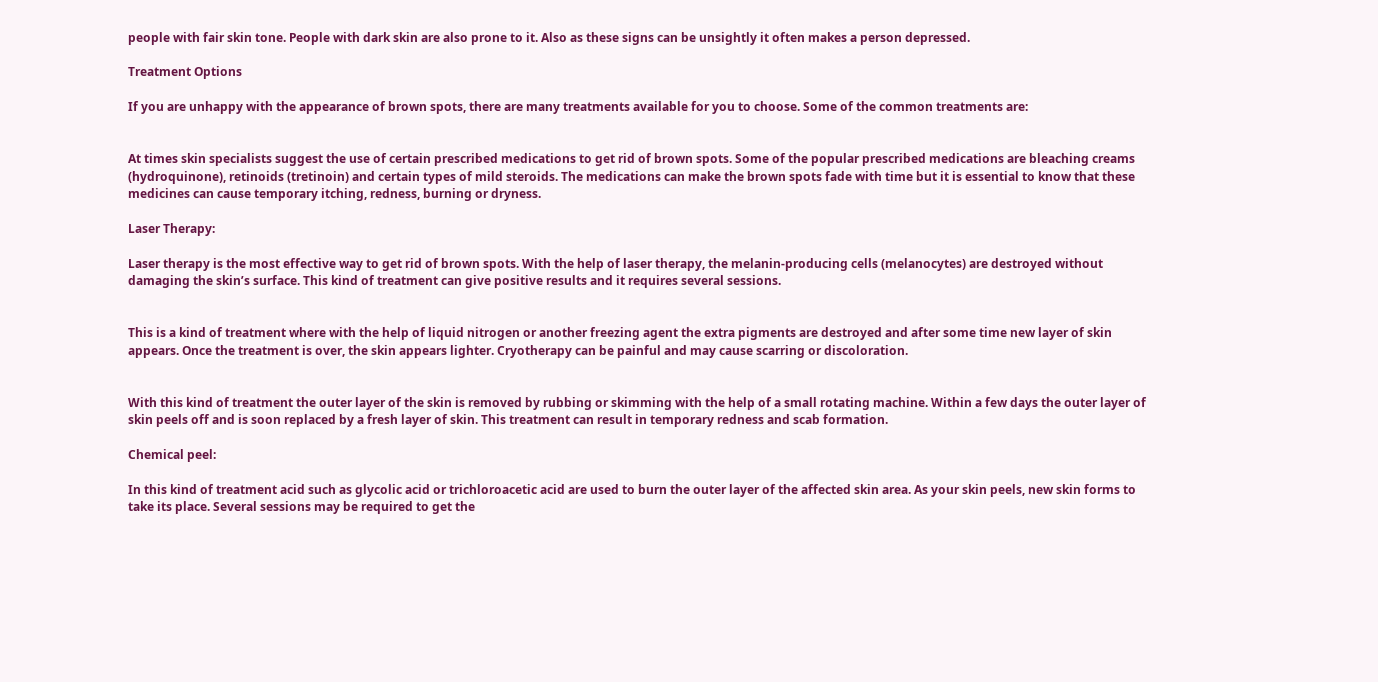people with fair skin tone. People with dark skin are also prone to it. Also as these signs can be unsightly it often makes a person depressed.

Treatment Options

If you are unhappy with the appearance of brown spots, there are many treatments available for you to choose. Some of the common treatments are:


At times skin specialists suggest the use of certain prescribed medications to get rid of brown spots. Some of the popular prescribed medications are bleaching creams (hydroquinone), retinoids (tretinoin) and certain types of mild steroids. The medications can make the brown spots fade with time but it is essential to know that these medicines can cause temporary itching, redness, burning or dryness.

Laser Therapy:

Laser therapy is the most effective way to get rid of brown spots. With the help of laser therapy, the melanin-producing cells (melanocytes) are destroyed without damaging the skin’s surface. This kind of treatment can give positive results and it requires several sessions.


This is a kind of treatment where with the help of liquid nitrogen or another freezing agent the extra pigments are destroyed and after some time new layer of skin appears. Once the treatment is over, the skin appears lighter. Cryotherapy can be painful and may cause scarring or discoloration.


With this kind of treatment the outer layer of the skin is removed by rubbing or skimming with the help of a small rotating machine. Within a few days the outer layer of skin peels off and is soon replaced by a fresh layer of skin. This treatment can result in temporary redness and scab formation.

Chemical peel:

In this kind of treatment acid such as glycolic acid or trichloroacetic acid are used to burn the outer layer of the affected skin area. As your skin peels, new skin forms to take its place. Several sessions may be required to get the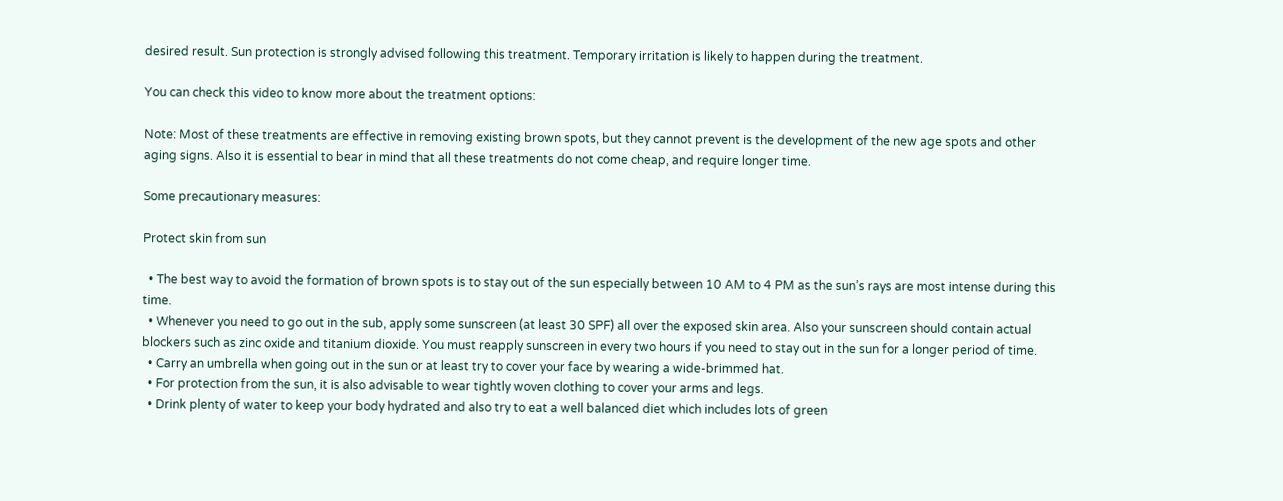desired result. Sun protection is strongly advised following this treatment. Temporary irritation is likely to happen during the treatment.

You can check this video to know more about the treatment options:

Note: Most of these treatments are effective in removing existing brown spots, but they cannot prevent is the development of the new age spots and other aging signs. Also it is essential to bear in mind that all these treatments do not come cheap, and require longer time.

Some precautionary measures:

Protect skin from sun

  • The best way to avoid the formation of brown spots is to stay out of the sun especially between 10 AM to 4 PM as the sun’s rays are most intense during this time.
  • Whenever you need to go out in the sub, apply some sunscreen (at least 30 SPF) all over the exposed skin area. Also your sunscreen should contain actual blockers such as zinc oxide and titanium dioxide. You must reapply sunscreen in every two hours if you need to stay out in the sun for a longer period of time.
  • Carry an umbrella when going out in the sun or at least try to cover your face by wearing a wide-brimmed hat.
  • For protection from the sun, it is also advisable to wear tightly woven clothing to cover your arms and legs.
  • Drink plenty of water to keep your body hydrated and also try to eat a well balanced diet which includes lots of green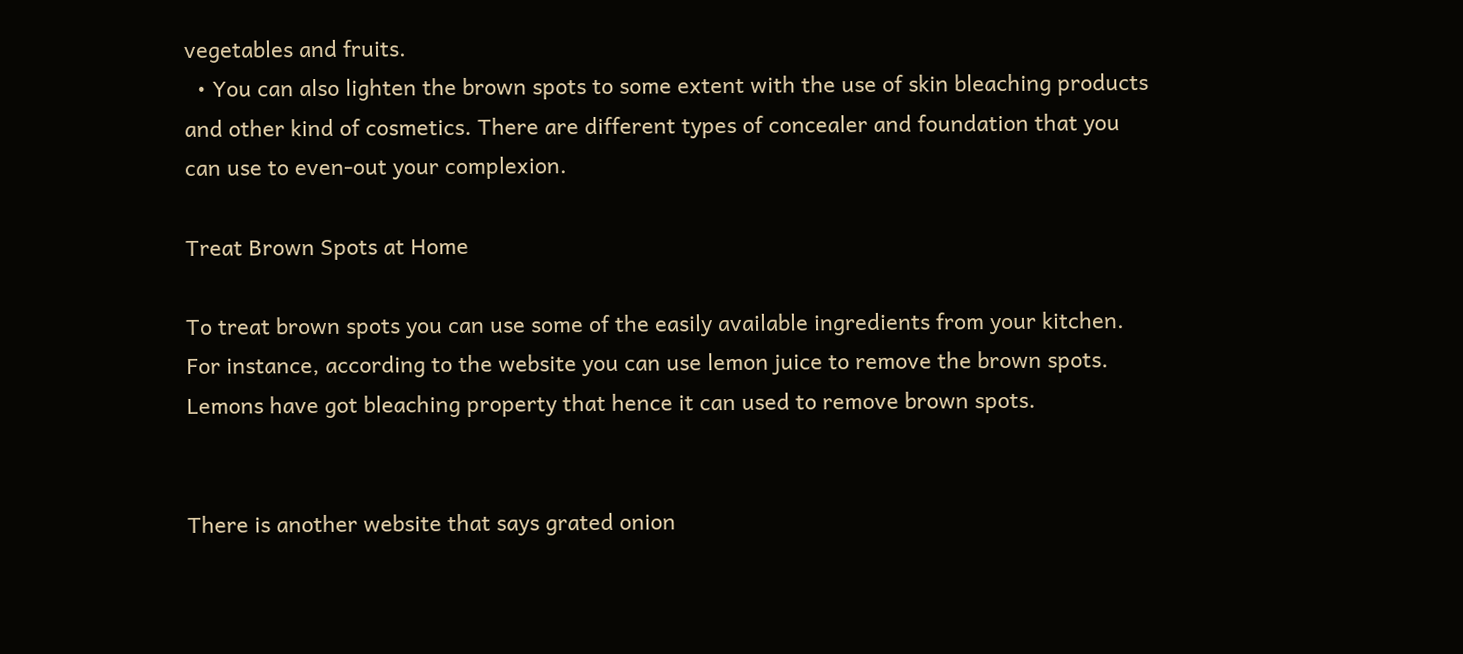vegetables and fruits.
  • You can also lighten the brown spots to some extent with the use of skin bleaching products and other kind of cosmetics. There are different types of concealer and foundation that you can use to even-out your complexion.

Treat Brown Spots at Home

To treat brown spots you can use some of the easily available ingredients from your kitchen. For instance, according to the website you can use lemon juice to remove the brown spots. Lemons have got bleaching property that hence it can used to remove brown spots.


There is another website that says grated onion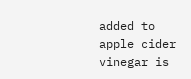added to apple cider vinegar is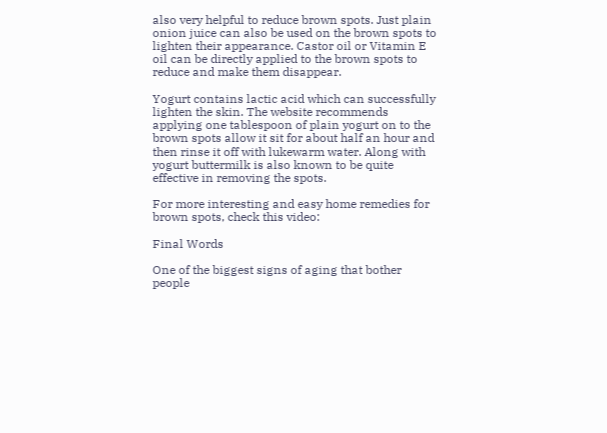also very helpful to reduce brown spots. Just plain onion juice can also be used on the brown spots to lighten their appearance. Castor oil or Vitamin E oil can be directly applied to the brown spots to reduce and make them disappear.

Yogurt contains lactic acid which can successfully lighten the skin. The website recommends applying one tablespoon of plain yogurt on to the brown spots allow it sit for about half an hour and then rinse it off with lukewarm water. Along with yogurt buttermilk is also known to be quite effective in removing the spots.

For more interesting and easy home remedies for brown spots, check this video:

Final Words

One of the biggest signs of aging that bother people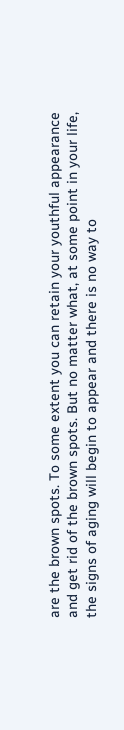are the brown spots. To some extent you can retain your youthful appearance and get rid of the brown spots. But no matter what, at some point in your life, the signs of aging will begin to appear and there is no way to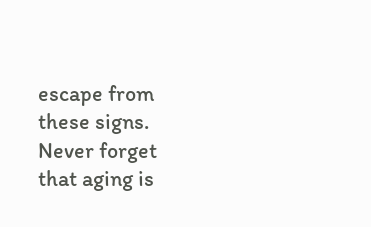escape from these signs. Never forget that aging is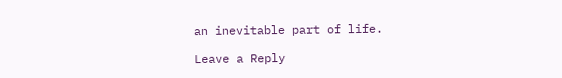an inevitable part of life.

Leave a Reply